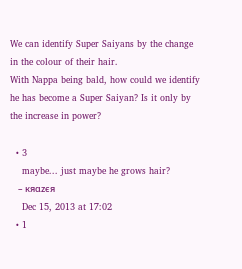We can identify Super Saiyans by the change in the colour of their hair.
With Nappa being bald, how could we identify he has become a Super Saiyan? Is it only by the increase in power?

  • 3
    maybe... just maybe he grows hair?
    – кяαzєя
    Dec 15, 2013 at 17:02
  • 1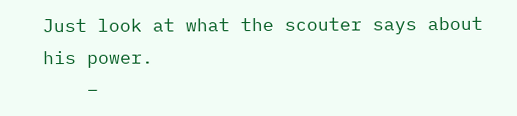Just look at what the scouter says about his power.
    –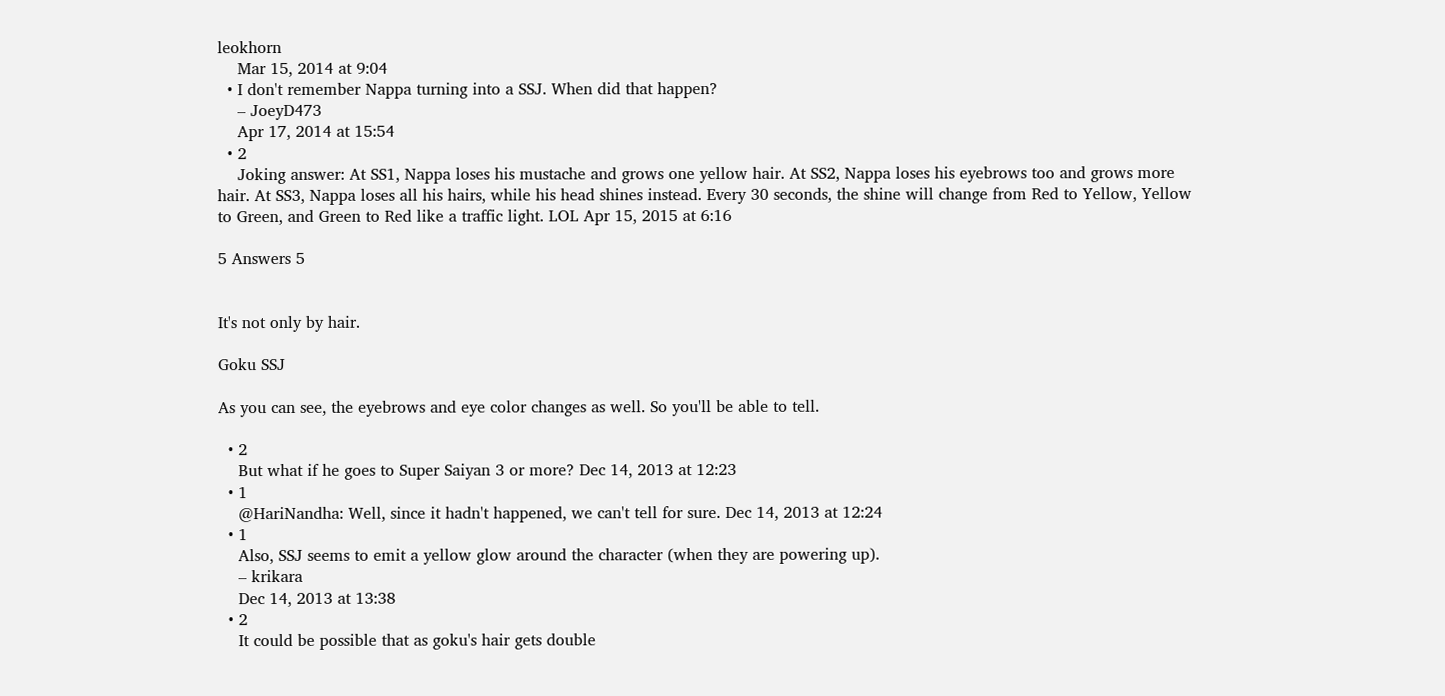leokhorn
    Mar 15, 2014 at 9:04
  • I don't remember Nappa turning into a SSJ. When did that happen?
    – JoeyD473
    Apr 17, 2014 at 15:54
  • 2
    Joking answer: At SS1, Nappa loses his mustache and grows one yellow hair. At SS2, Nappa loses his eyebrows too and grows more hair. At SS3, Nappa loses all his hairs, while his head shines instead. Every 30 seconds, the shine will change from Red to Yellow, Yellow to Green, and Green to Red like a traffic light. LOL Apr 15, 2015 at 6:16

5 Answers 5


It's not only by hair.

Goku SSJ

As you can see, the eyebrows and eye color changes as well. So you'll be able to tell.

  • 2
    But what if he goes to Super Saiyan 3 or more? Dec 14, 2013 at 12:23
  • 1
    @HariNandha: Well, since it hadn't happened, we can't tell for sure. Dec 14, 2013 at 12:24
  • 1
    Also, SSJ seems to emit a yellow glow around the character (when they are powering up).
    – krikara
    Dec 14, 2013 at 13:38
  • 2
    It could be possible that as goku's hair gets double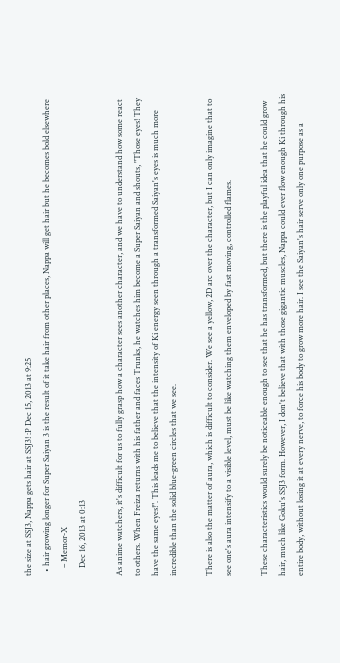the size at SSJ3, Nappa gets hair at SSJ3! :P Dec 15, 2013 at 9:25
  • hair growing longer for Super Saiyan 3 is the result of it take hair from other places, Nappa will get hair but he becomes bold elsewhere
    – Memor-X
    Dec 16, 2013 at 0:13

As anime watchers, it's difficult for us to fully grasp how a character sees another character, and we have to understand how some react to others. When Freiza returns with his father and faces Trunks, he watches him become a Super Saiyan and shouts, "Those eyes! They have the same eyes!". This leads me to believe that the intensity of Ki energy seen through a transformed Saiyan's eyes is much more incredible than the solid blue-green circles that we see.

There is also the matter of aura, which is difficult to consider. We see a yellow, 2D arc over the character, but I can only imagine that to see one's aura intensify to a visible level, must be like watching them enveloped by fast moving, controlled flames.

These characteristics would surely be noticeable enough to see that he has transformed, but there is the playful idea that he could grow hair, much like Goku's SSJ3 form. However, I don't believe that with those gigantic muscles, Nappa could ever flow enough Ki through his entire body, without losing it at every nerve, to force his body to grow more hair. I see the Saiyan's hair serve only one purpose as a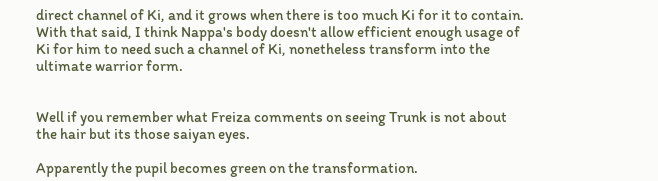direct channel of Ki, and it grows when there is too much Ki for it to contain. With that said, I think Nappa's body doesn't allow efficient enough usage of Ki for him to need such a channel of Ki, nonetheless transform into the ultimate warrior form.


Well if you remember what Freiza comments on seeing Trunk is not about the hair but its those saiyan eyes.

Apparently the pupil becomes green on the transformation.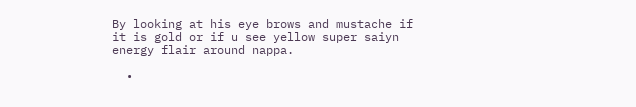By looking at his eye brows and mustache if it is gold or if u see yellow super saiyn energy flair around nappa.

  •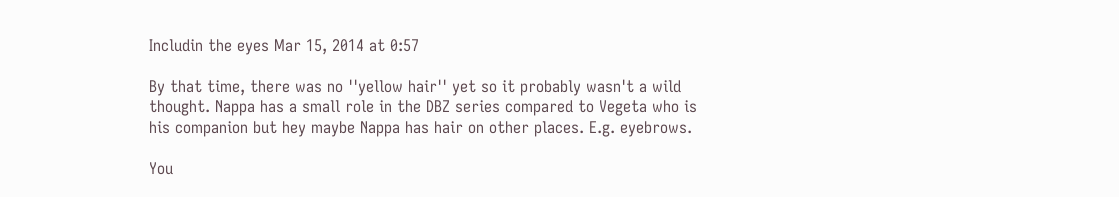Includin the eyes Mar 15, 2014 at 0:57

By that time, there was no ''yellow hair'' yet so it probably wasn't a wild thought. Nappa has a small role in the DBZ series compared to Vegeta who is his companion but hey maybe Nappa has hair on other places. E.g. eyebrows.

You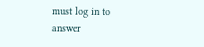must log in to answer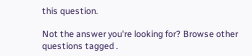this question.

Not the answer you're looking for? Browse other questions tagged .